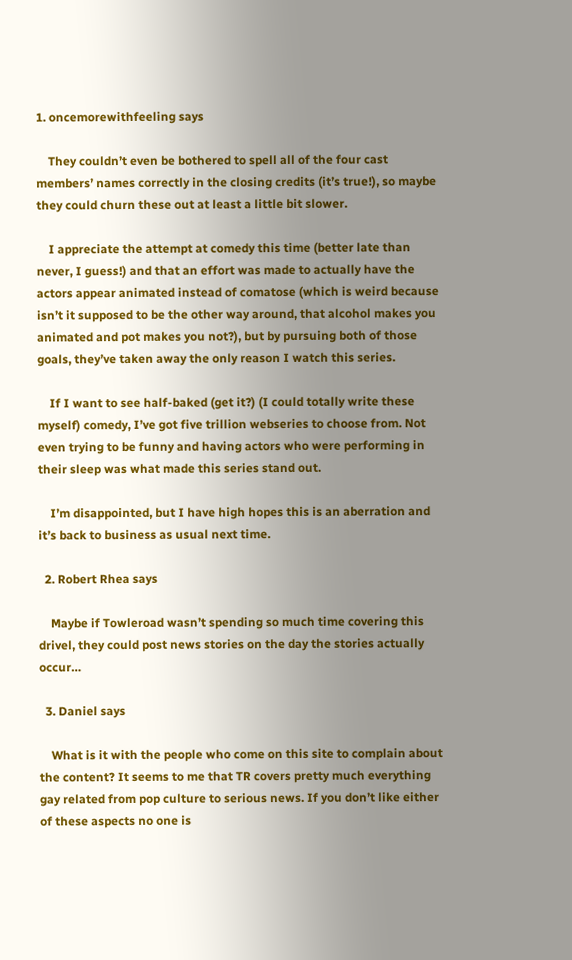1. oncemorewithfeeling says

    They couldn’t even be bothered to spell all of the four cast members’ names correctly in the closing credits (it’s true!), so maybe they could churn these out at least a little bit slower.

    I appreciate the attempt at comedy this time (better late than never, I guess!) and that an effort was made to actually have the actors appear animated instead of comatose (which is weird because isn’t it supposed to be the other way around, that alcohol makes you animated and pot makes you not?), but by pursuing both of those goals, they’ve taken away the only reason I watch this series.

    If I want to see half-baked (get it?) (I could totally write these myself) comedy, I’ve got five trillion webseries to choose from. Not even trying to be funny and having actors who were performing in their sleep was what made this series stand out.

    I’m disappointed, but I have high hopes this is an aberration and it’s back to business as usual next time.

  2. Robert Rhea says

    Maybe if Towleroad wasn’t spending so much time covering this drivel, they could post news stories on the day the stories actually occur…

  3. Daniel says

    What is it with the people who come on this site to complain about the content? It seems to me that TR covers pretty much everything gay related from pop culture to serious news. If you don’t like either of these aspects no one is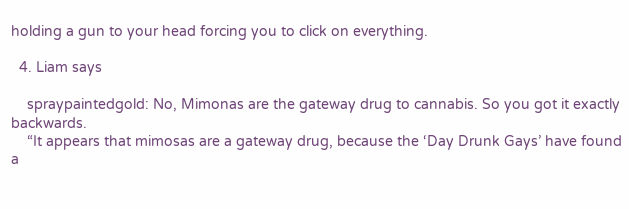holding a gun to your head forcing you to click on everything.

  4. Liam says

    spraypaintedgold: No, Mimonas are the gateway drug to cannabis. So you got it exactly backwards.
    “It appears that mimosas are a gateway drug, because the ‘Day Drunk Gays’ have found a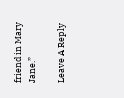friend in Mary Jane.”

Leave A Reply